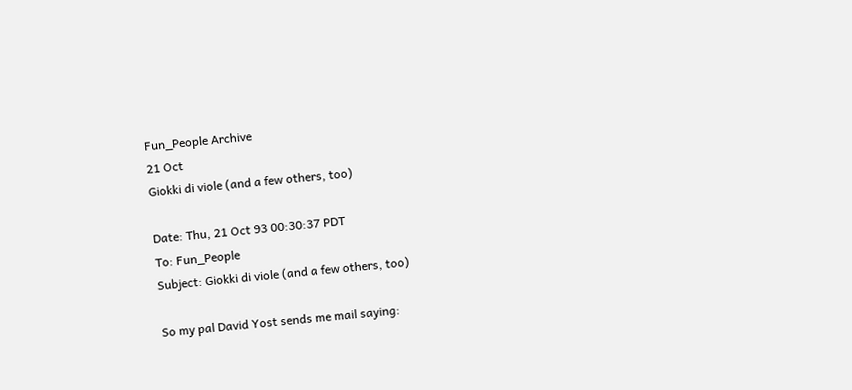Fun_People Archive
21 Oct
Giokki di viole (and a few others, too)

Date: Thu, 21 Oct 93 00:30:37 PDT
To: Fun_People
Subject: Giokki di viole (and a few others, too)

So my pal David Yost sends me mail saying: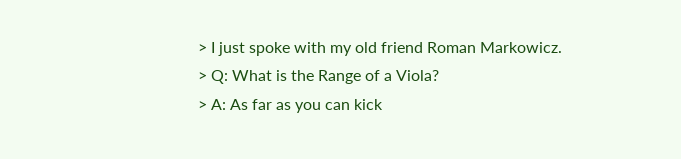> I just spoke with my old friend Roman Markowicz.
> Q: What is the Range of a Viola?
> A: As far as you can kick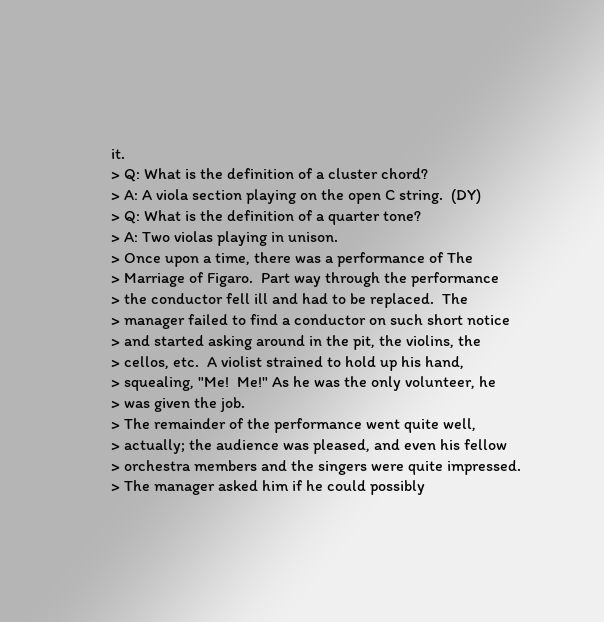it.
> Q: What is the definition of a cluster chord?
> A: A viola section playing on the open C string.  (DY)
> Q: What is the definition of a quarter tone?
> A: Two violas playing in unison.
> Once upon a time, there was a performance of The
> Marriage of Figaro.  Part way through the performance
> the conductor fell ill and had to be replaced.  The
> manager failed to find a conductor on such short notice
> and started asking around in the pit, the violins, the
> cellos, etc.  A violist strained to hold up his hand,
> squealing, "Me!  Me!" As he was the only volunteer, he
> was given the job.
> The remainder of the performance went quite well,
> actually; the audience was pleased, and even his fellow
> orchestra members and the singers were quite impressed.
> The manager asked him if he could possibly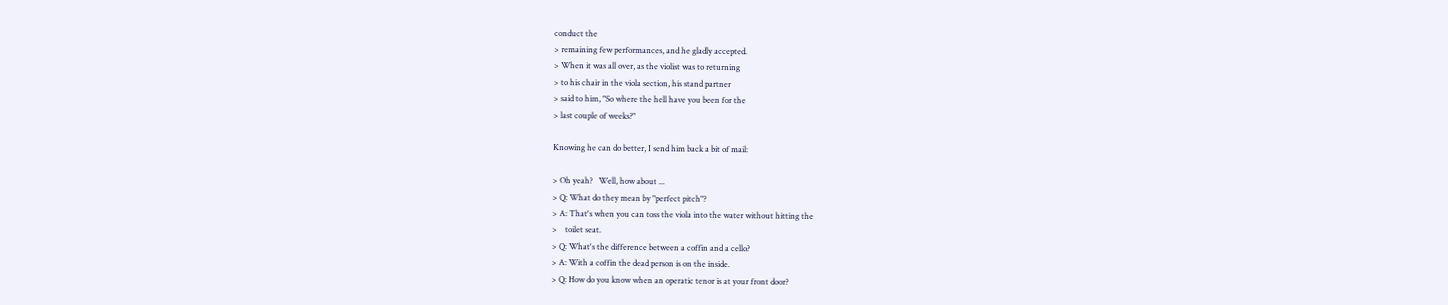conduct the
> remaining few performances, and he gladly accepted.
> When it was all over, as the violist was to returning
> to his chair in the viola section, his stand partner
> said to him, "So where the hell have you been for the
> last couple of weeks?"

Knowing he can do better, I send him back a bit of mail:

> Oh yeah?   Well, how about ...
> Q: What do they mean by "perfect pitch"?
> A: That's when you can toss the viola into the water without hitting the
>    toilet seat.
> Q: What's the difference between a coffin and a cello?
> A: With a coffin the dead person is on the inside.
> Q: How do you know when an operatic tenor is at your front door?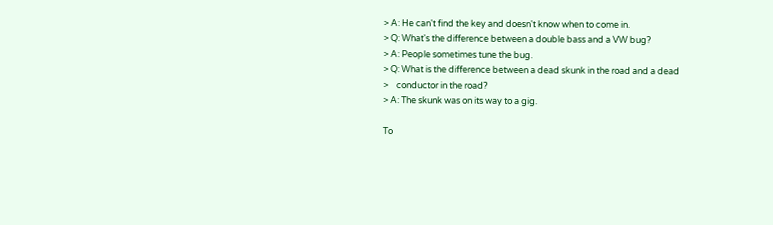> A: He can't find the key and doesn't know when to come in.
> Q: What's the difference between a double bass and a VW bug?
> A: People sometimes tune the bug.
> Q: What is the difference between a dead skunk in the road and a dead
>    conductor in the road?
> A: The skunk was on its way to a gig.

To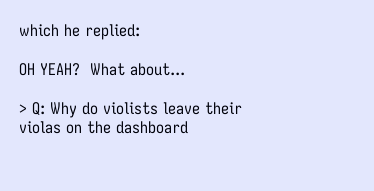which he replied:

OH YEAH?  What about...

> Q: Why do violists leave their violas on the dashboard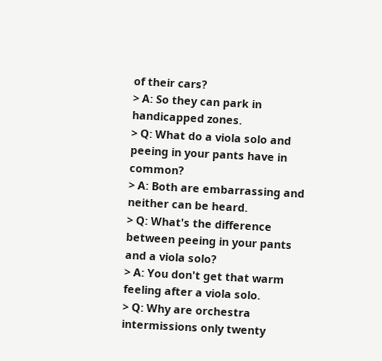of their cars?
> A: So they can park in handicapped zones.
> Q: What do a viola solo and peeing in your pants have in common?
> A: Both are embarrassing and neither can be heard.
> Q: What's the difference between peeing in your pants and a viola solo?
> A: You don't get that warm feeling after a viola solo.
> Q: Why are orchestra intermissions only twenty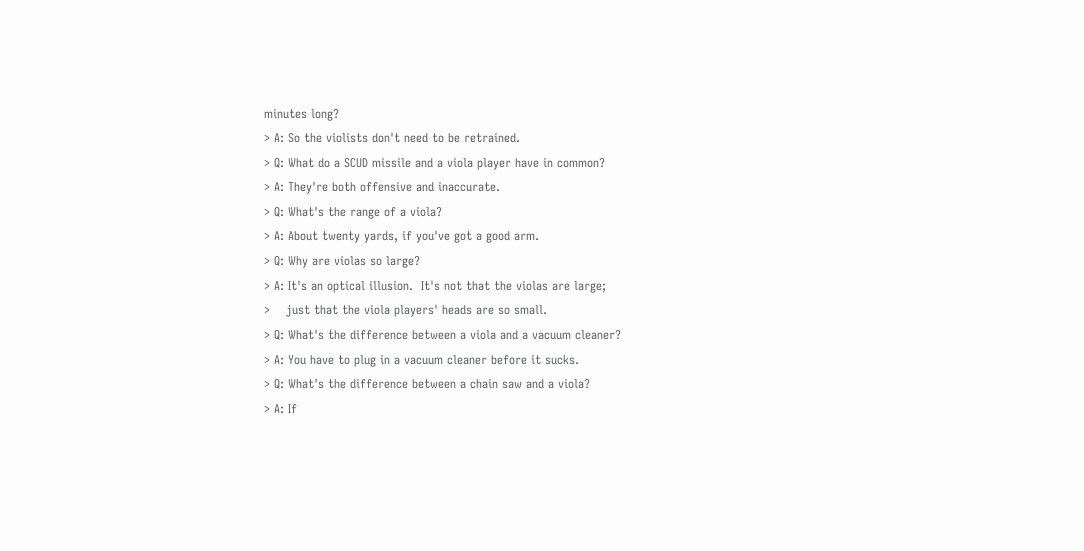minutes long?
> A: So the violists don't need to be retrained.
> Q: What do a SCUD missile and a viola player have in common?
> A: They're both offensive and inaccurate.
> Q: What's the range of a viola?
> A: About twenty yards, if you've got a good arm.
> Q: Why are violas so large?
> A: It's an optical illusion.  It's not that the violas are large;
>    just that the viola players' heads are so small.
> Q: What's the difference between a viola and a vacuum cleaner?
> A: You have to plug in a vacuum cleaner before it sucks.
> Q: What's the difference between a chain saw and a viola?
> A: If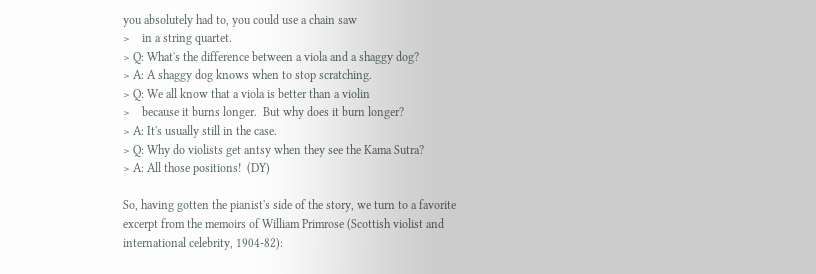you absolutely had to, you could use a chain saw
>    in a string quartet.
> Q: What's the difference between a viola and a shaggy dog?
> A: A shaggy dog knows when to stop scratching.
> Q: We all know that a viola is better than a violin
>    because it burns longer.  But why does it burn longer?
> A: It's usually still in the case.
> Q: Why do violists get antsy when they see the Kama Sutra?
> A: All those positions!  (DY)

So, having gotten the pianist's side of the story, we turn to a favorite
excerpt from the memoirs of William Primrose (Scottish violist and
international celebrity, 1904-82):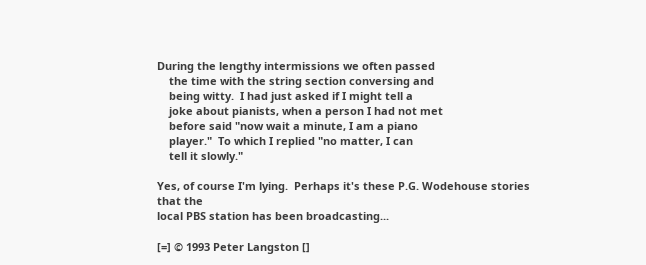During the lengthy intermissions we often passed
    the time with the string section conversing and
    being witty.  I had just asked if I might tell a
    joke about pianists, when a person I had not met
    before said "now wait a minute, I am a piano
    player."  To which I replied "no matter, I can
    tell it slowly."

Yes, of course I'm lying.  Perhaps it's these P.G. Wodehouse stories that the
local PBS station has been broadcasting...

[=] © 1993 Peter Langston []